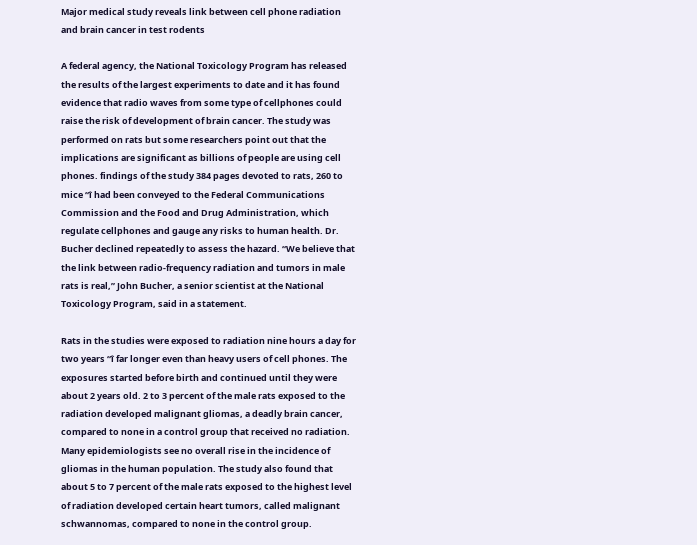Major medical study reveals link between cell phone radiation and brain cancer in test rodents

A federal agency, the National Toxicology Program has released the results of the largest experiments to date and it has found evidence that radio waves from some type of cellphones could raise the risk of development of brain cancer. The study was performed on rats but some researchers point out that the implications are significant as billions of people are using cell phones. findings of the study 384 pages devoted to rats, 260 to mice “î had been conveyed to the Federal Communications Commission and the Food and Drug Administration, which regulate cellphones and gauge any risks to human health. Dr. Bucher declined repeatedly to assess the hazard. “We believe that the link between radio-frequency radiation and tumors in male rats is real,” John Bucher, a senior scientist at the National Toxicology Program, said in a statement.

Rats in the studies were exposed to radiation nine hours a day for two years “î far longer even than heavy users of cell phones. The exposures started before birth and continued until they were about 2 years old. 2 to 3 percent of the male rats exposed to the radiation developed malignant gliomas, a deadly brain cancer, compared to none in a control group that received no radiation. Many epidemiologists see no overall rise in the incidence of gliomas in the human population. The study also found that about 5 to 7 percent of the male rats exposed to the highest level of radiation developed certain heart tumors, called malignant schwannomas, compared to none in the control group.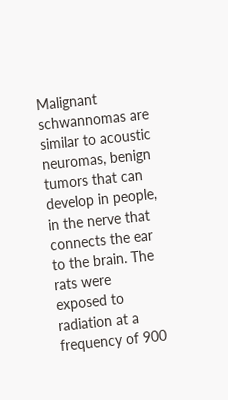Malignant schwannomas are similar to acoustic neuromas, benign tumors that can develop in people, in the nerve that connects the ear to the brain. The rats were exposed to radiation at a frequency of 900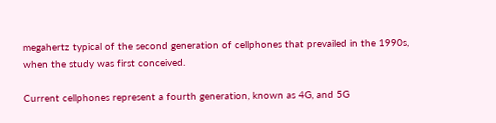megahertz typical of the second generation of cellphones that prevailed in the 1990s, when the study was first conceived.

Current cellphones represent a fourth generation, known as 4G, and 5G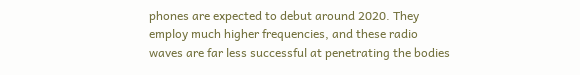phones are expected to debut around 2020. They employ much higher frequencies, and these radio waves are far less successful at penetrating the bodies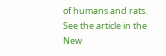of humans and rats. See the article in the New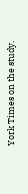York Times on the study.